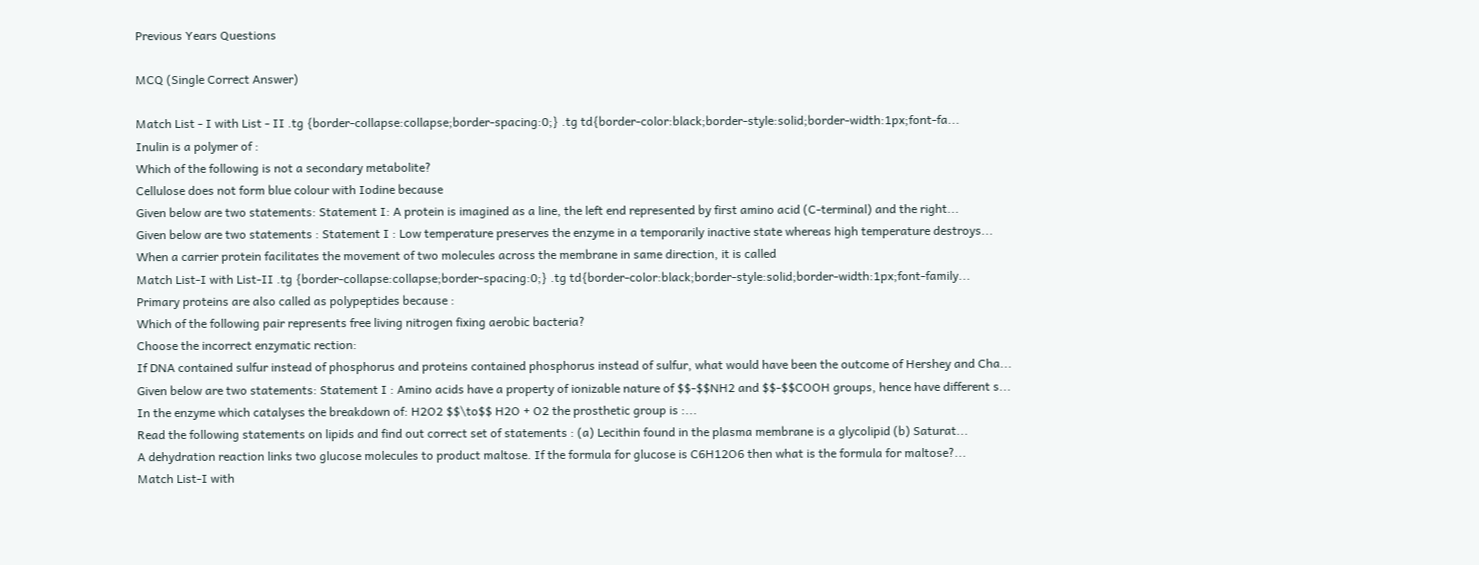Previous Years Questions

MCQ (Single Correct Answer)

Match List - I with List - II .tg {border-collapse:collapse;border-spacing:0;} .tg td{border-color:black;border-style:solid;border-width:1px;font-fa...
Inulin is a polymer of :
Which of the following is not a secondary metabolite?
Cellulose does not form blue colour with Iodine because
Given below are two statements: Statement I: A protein is imagined as a line, the left end represented by first amino acid (C-terminal) and the right...
Given below are two statements : Statement I : Low temperature preserves the enzyme in a temporarily inactive state whereas high temperature destroys...
When a carrier protein facilitates the movement of two molecules across the membrane in same direction, it is called
Match List-I with List-II .tg {border-collapse:collapse;border-spacing:0;} .tg td{border-color:black;border-style:solid;border-width:1px;font-family...
Primary proteins are also called as polypeptides because :
Which of the following pair represents free living nitrogen fixing aerobic bacteria?
Choose the incorrect enzymatic rection:
If DNA contained sulfur instead of phosphorus and proteins contained phosphorus instead of sulfur, what would have been the outcome of Hershey and Cha...
Given below are two statements: Statement I : Amino acids have a property of ionizable nature of $$-$$NH2 and $$-$$COOH groups, hence have different s...
In the enzyme which catalyses the breakdown of: H2O2 $$\to$$ H2O + O2 the prosthetic group is :...
Read the following statements on lipids and find out correct set of statements : (a) Lecithin found in the plasma membrane is a glycolipid (b) Saturat...
A dehydration reaction links two glucose molecules to product maltose. If the formula for glucose is C6H12O6 then what is the formula for maltose?...
Match List-I with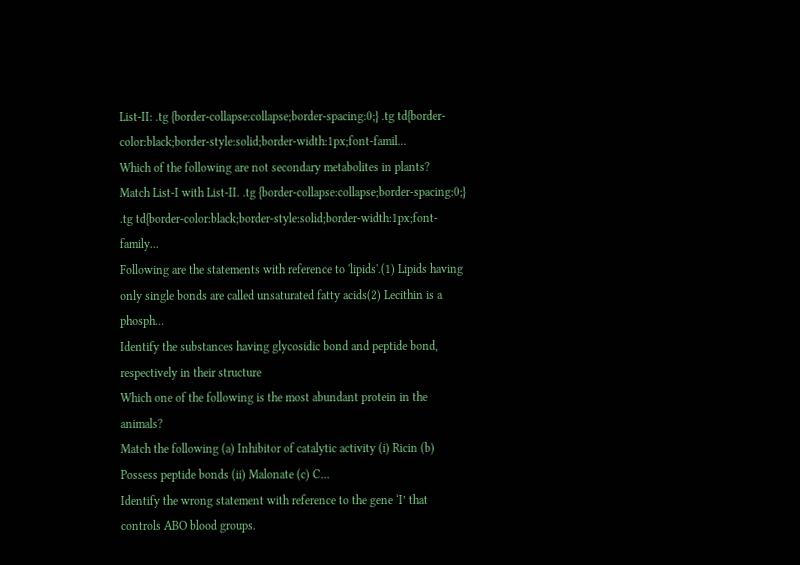List-II: .tg {border-collapse:collapse;border-spacing:0;} .tg td{border-color:black;border-style:solid;border-width:1px;font-famil...
Which of the following are not secondary metabolites in plants?
Match List-I with List-II. .tg {border-collapse:collapse;border-spacing:0;} .tg td{border-color:black;border-style:solid;border-width:1px;font-family...
Following are the statements with reference to 'lipids'.(1) Lipids having only single bonds are called unsaturated fatty acids(2) Lecithin is a phosph...
Identify the substances having glycosidic bond and peptide bond, respectively in their structure
Which one of the following is the most abundant protein in the animals?
Match the following (a) Inhibitor of catalytic activity (i) Ricin (b) Possess peptide bonds (ii) Malonate (c) C...
Identify the wrong statement with reference to the gene ‘I’ that controls ABO blood groups.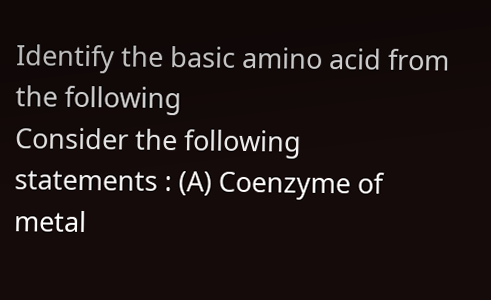Identify the basic amino acid from the following
Consider the following statements : (A) Coenzyme of metal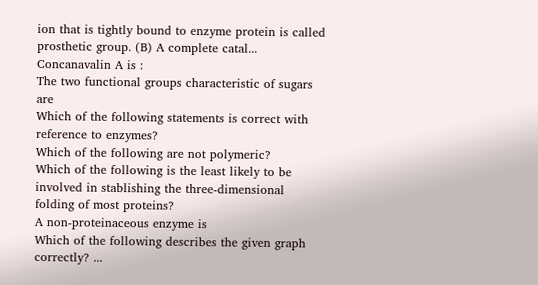ion that is tightly bound to enzyme protein is called prosthetic group. (B) A complete catal...
Concanavalin A is :
The two functional groups characteristic of sugars are
Which of the following statements is correct with reference to enzymes?
Which of the following are not polymeric?
Which of the following is the least likely to be involved in stablishing the three-dimensional folding of most proteins?
A non-proteinaceous enzyme is
Which of the following describes the given graph correctly? ...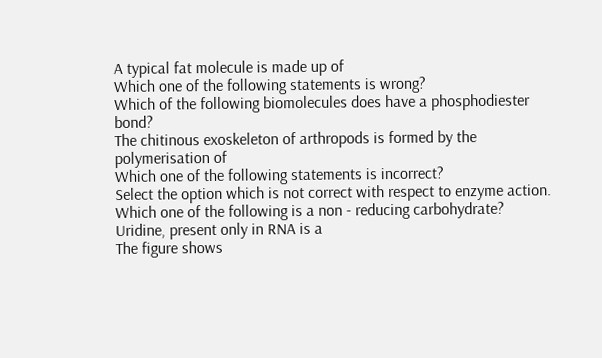A typical fat molecule is made up of
Which one of the following statements is wrong?
Which of the following biomolecules does have a phosphodiester bond?
The chitinous exoskeleton of arthropods is formed by the polymerisation of
Which one of the following statements is incorrect?
Select the option which is not correct with respect to enzyme action.
Which one of the following is a non - reducing carbohydrate?
Uridine, present only in RNA is a
The figure shows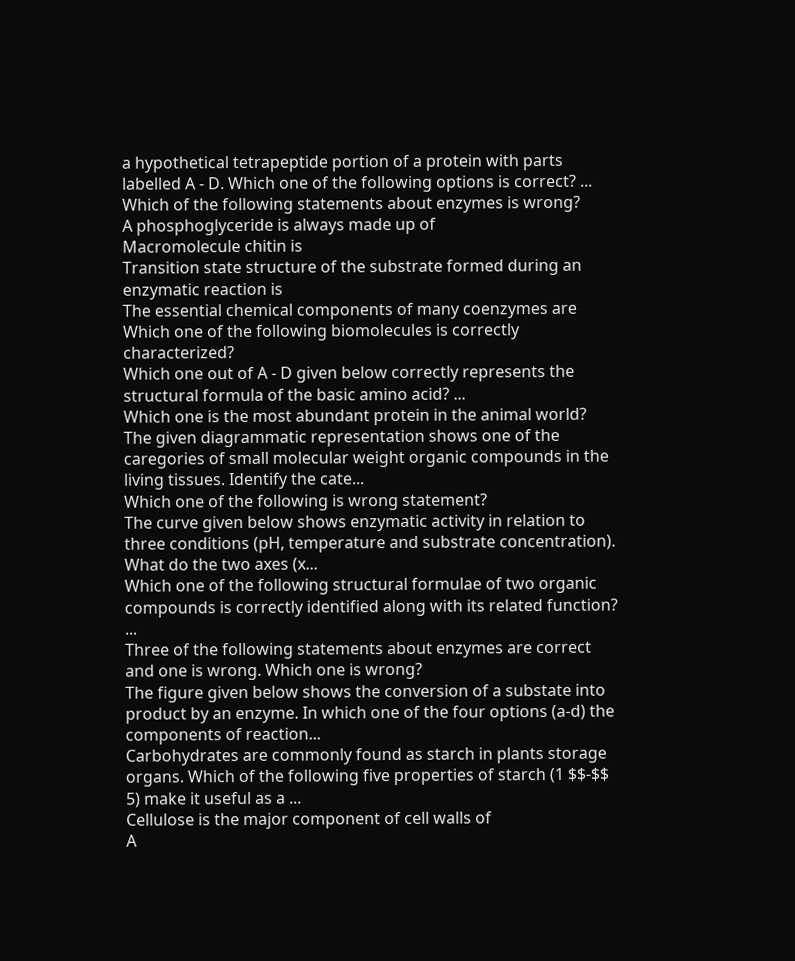a hypothetical tetrapeptide portion of a protein with parts labelled A - D. Which one of the following options is correct? ...
Which of the following statements about enzymes is wrong?
A phosphoglyceride is always made up of
Macromolecule chitin is
Transition state structure of the substrate formed during an enzymatic reaction is
The essential chemical components of many coenzymes are
Which one of the following biomolecules is correctly characterized?
Which one out of A - D given below correctly represents the structural formula of the basic amino acid? ...
Which one is the most abundant protein in the animal world?
The given diagrammatic representation shows one of the caregories of small molecular weight organic compounds in the living tissues. Identify the cate...
Which one of the following is wrong statement?
The curve given below shows enzymatic activity in relation to three conditions (pH, temperature and substrate concentration). What do the two axes (x...
Which one of the following structural formulae of two organic compounds is correctly identified along with its related function? ...
Three of the following statements about enzymes are correct and one is wrong. Which one is wrong?
The figure given below shows the conversion of a substate into product by an enzyme. In which one of the four options (a-d) the components of reaction...
Carbohydrates are commonly found as starch in plants storage organs. Which of the following five properties of starch (1 $$-$$ 5) make it useful as a ...
Cellulose is the major component of cell walls of
A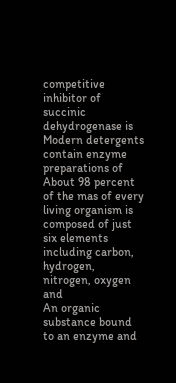competitive inhibitor of succinic dehydrogenase is
Modern detergents contain enzyme preparations of
About 98 percent of the mas of every living organism is composed of just six elements including carbon, hydrogen, nitrogen, oxygen and
An organic substance bound to an enzyme and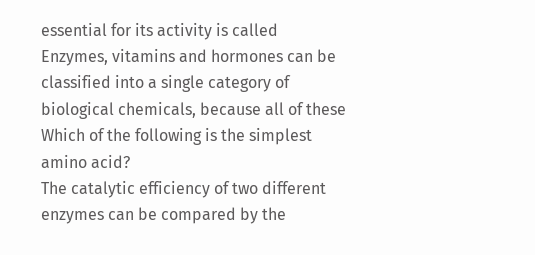essential for its activity is called
Enzymes, vitamins and hormones can be classified into a single category of biological chemicals, because all of these
Which of the following is the simplest amino acid?
The catalytic efficiency of two different enzymes can be compared by the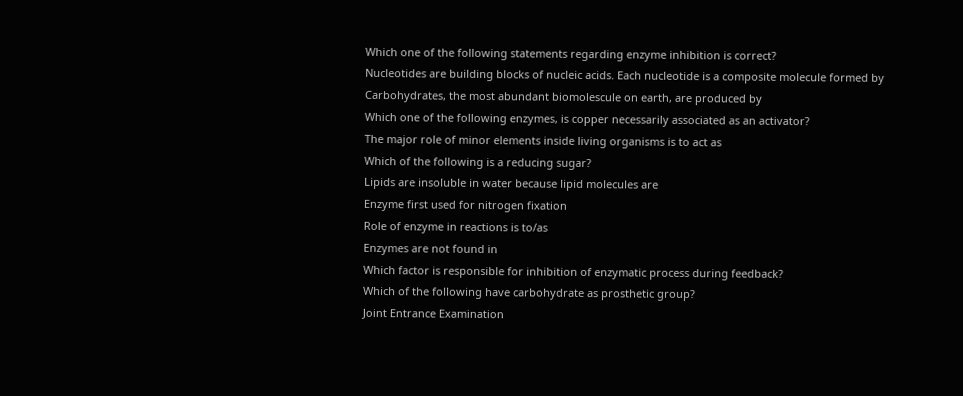Which one of the following statements regarding enzyme inhibition is correct?
Nucleotides are building blocks of nucleic acids. Each nucleotide is a composite molecule formed by
Carbohydrates, the most abundant biomolescule on earth, are produced by
Which one of the following enzymes, is copper necessarily associated as an activator?
The major role of minor elements inside living organisms is to act as
Which of the following is a reducing sugar?
Lipids are insoluble in water because lipid molecules are
Enzyme first used for nitrogen fixation
Role of enzyme in reactions is to/as
Enzymes are not found in
Which factor is responsible for inhibition of enzymatic process during feedback?
Which of the following have carbohydrate as prosthetic group?
Joint Entrance Examination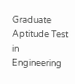Graduate Aptitude Test in Engineering